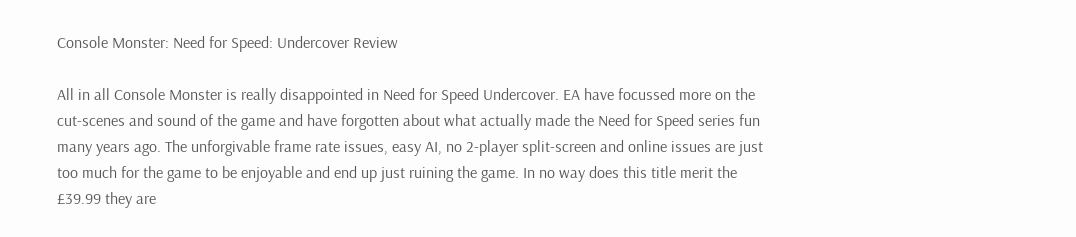Console Monster: Need for Speed: Undercover Review

All in all Console Monster is really disappointed in Need for Speed Undercover. EA have focussed more on the cut-scenes and sound of the game and have forgotten about what actually made the Need for Speed series fun many years ago. The unforgivable frame rate issues, easy AI, no 2-player split-screen and online issues are just too much for the game to be enjoyable and end up just ruining the game. In no way does this title merit the £39.99 they are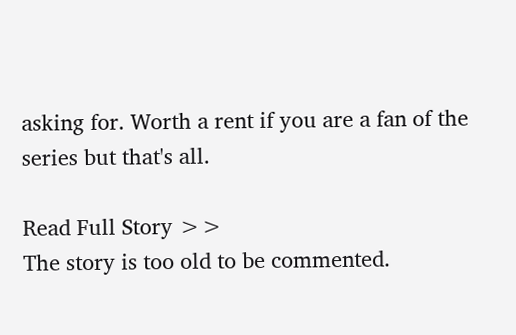asking for. Worth a rent if you are a fan of the series but that's all.

Read Full Story >>
The story is too old to be commented.